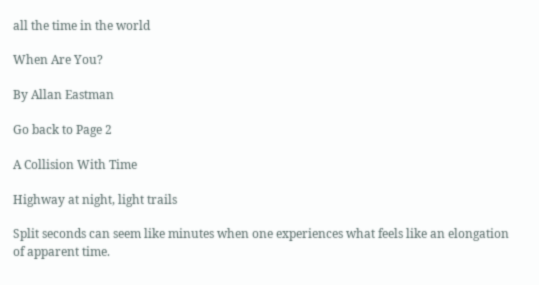all the time in the world

When Are You?

By Allan Eastman

Go back to Page 2

A Collision With Time

Highway at night, light trails

Split seconds can seem like minutes when one experiences what feels like an elongation of apparent time.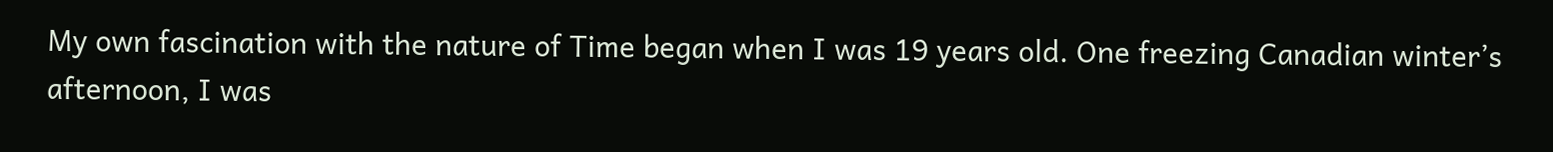My own fascination with the nature of Time began when I was 19 years old. One freezing Canadian winter’s afternoon, I was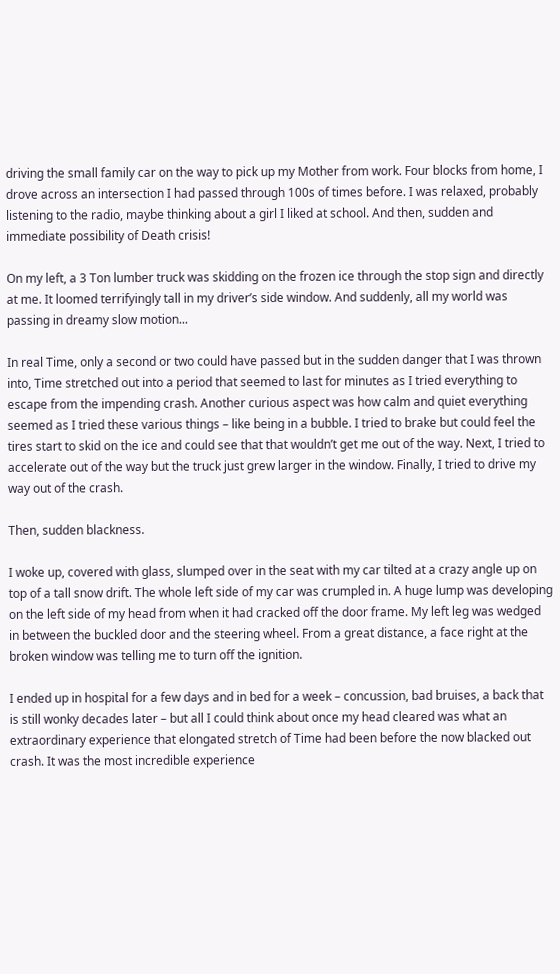driving the small family car on the way to pick up my Mother from work. Four blocks from home, I drove across an intersection I had passed through 100s of times before. I was relaxed, probably listening to the radio, maybe thinking about a girl I liked at school. And then, sudden and immediate possibility of Death crisis!

On my left, a 3 Ton lumber truck was skidding on the frozen ice through the stop sign and directly at me. It loomed terrifyingly tall in my driver’s side window. And suddenly, all my world was passing in dreamy slow motion...

In real Time, only a second or two could have passed but in the sudden danger that I was thrown into, Time stretched out into a period that seemed to last for minutes as I tried everything to escape from the impending crash. Another curious aspect was how calm and quiet everything seemed as I tried these various things – like being in a bubble. I tried to brake but could feel the tires start to skid on the ice and could see that that wouldn’t get me out of the way. Next, I tried to accelerate out of the way but the truck just grew larger in the window. Finally, I tried to drive my way out of the crash.

Then, sudden blackness.

I woke up, covered with glass, slumped over in the seat with my car tilted at a crazy angle up on top of a tall snow drift. The whole left side of my car was crumpled in. A huge lump was developing on the left side of my head from when it had cracked off the door frame. My left leg was wedged in between the buckled door and the steering wheel. From a great distance, a face right at the broken window was telling me to turn off the ignition.

I ended up in hospital for a few days and in bed for a week – concussion, bad bruises, a back that is still wonky decades later – but all I could think about once my head cleared was what an extraordinary experience that elongated stretch of Time had been before the now blacked out crash. It was the most incredible experience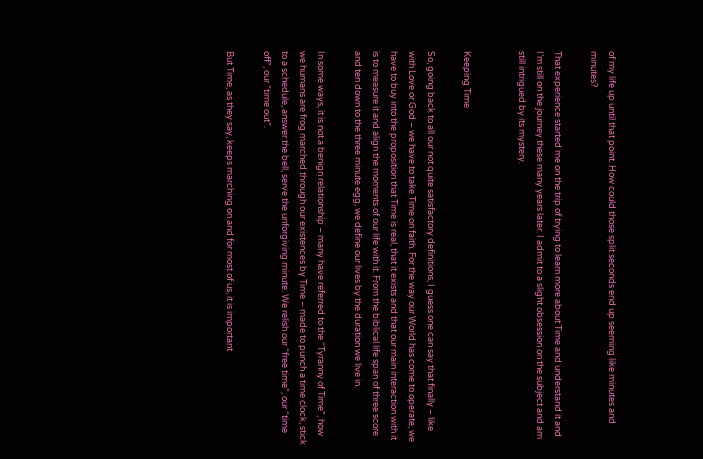of my life up until that point. How could those split seconds end up seeming like minutes and minutes?

That experience started me on the trip of trying to learn more about Time and understand it and I’m still on the journey these many years later. I admit to a slight obsession on the subject and am still intrigued by its mystery.


Keeping Time

So, going back to all our not quite satisfactory definitions, I guess one can say that finally – like with Love or God – we have to take Time on faith. For the way our World has come to operate, we have to buy into the proposition that Time is real, that it exists and that our main interaction with it is to measure it and align the moments of our life with it. From the biblical life span of three score and ten down to the three minute egg, we define our lives by the duration we live in.

In some ways, it is not a benign relationship – many have referred to the “Tyranny of Time”, how we humans are frog marched through our existences by Time – made to punch a time clock, stick to a schedule, answer the bell, serve the unforgiving minute. We relish our “free time”, our “time off”, our “time out”.

But Time, as they say, keeps marching on and for most of us, it is important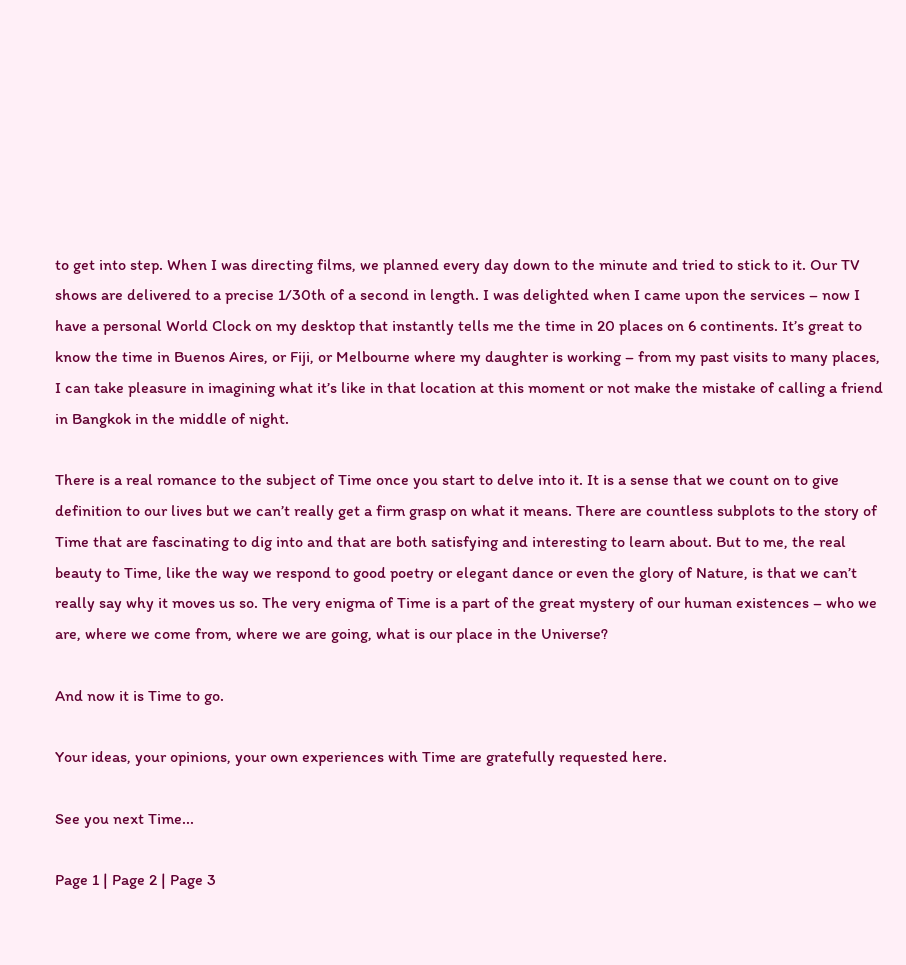to get into step. When I was directing films, we planned every day down to the minute and tried to stick to it. Our TV shows are delivered to a precise 1/30th of a second in length. I was delighted when I came upon the services – now I have a personal World Clock on my desktop that instantly tells me the time in 20 places on 6 continents. It’s great to know the time in Buenos Aires, or Fiji, or Melbourne where my daughter is working – from my past visits to many places, I can take pleasure in imagining what it’s like in that location at this moment or not make the mistake of calling a friend in Bangkok in the middle of night.

There is a real romance to the subject of Time once you start to delve into it. It is a sense that we count on to give definition to our lives but we can’t really get a firm grasp on what it means. There are countless subplots to the story of Time that are fascinating to dig into and that are both satisfying and interesting to learn about. But to me, the real beauty to Time, like the way we respond to good poetry or elegant dance or even the glory of Nature, is that we can’t really say why it moves us so. The very enigma of Time is a part of the great mystery of our human existences – who we are, where we come from, where we are going, what is our place in the Universe?

And now it is Time to go.

Your ideas, your opinions, your own experiences with Time are gratefully requested here.

See you next Time...

Page 1 | Page 2 | Page 3